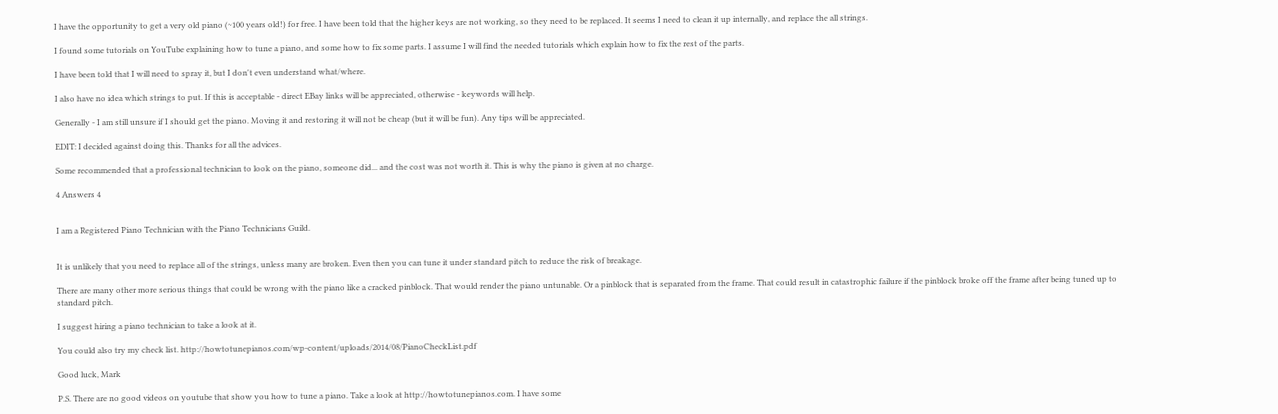I have the opportunity to get a very old piano (~100 years old!) for free. I have been told that the higher keys are not working, so they need to be replaced. It seems I need to clean it up internally, and replace the all strings.

I found some tutorials on YouTube explaining how to tune a piano, and some how to fix some parts. I assume I will find the needed tutorials which explain how to fix the rest of the parts.

I have been told that I will need to spray it, but I don't even understand what/where.

I also have no idea which strings to put. If this is acceptable - direct EBay links will be appreciated, otherwise - keywords will help.

Generally - I am still unsure if I should get the piano. Moving it and restoring it will not be cheap (but it will be fun). Any tips will be appreciated.

EDIT: I decided against doing this. Thanks for all the advices.

Some recommended that a professional technician to look on the piano, someone did... and the cost was not worth it. This is why the piano is given at no charge.

4 Answers 4


I am a Registered Piano Technician with the Piano Technicians Guild.


It is unlikely that you need to replace all of the strings, unless many are broken. Even then you can tune it under standard pitch to reduce the risk of breakage.

There are many other more serious things that could be wrong with the piano like a cracked pinblock. That would render the piano untunable. Or a pinblock that is separated from the frame. That could result in catastrophic failure if the pinblock broke off the frame after being tuned up to standard pitch.

I suggest hiring a piano technician to take a look at it.

You could also try my check list. http://howtotunepianos.com/wp-content/uploads/2014/08/PianoCheckList.pdf

Good luck, Mark

P.S. There are no good videos on youtube that show you how to tune a piano. Take a look at http://howtotunepianos.com. I have some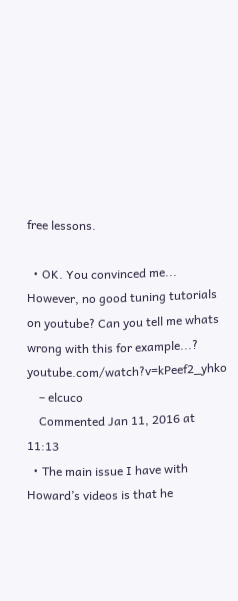free lessons.

  • OK. You convinced me... However, no good tuning tutorials on youtube? Can you tell me whats wrong with this for example...? youtube.com/watch?v=kPeef2_yhko
    – elcuco
    Commented Jan 11, 2016 at 11:13
  • The main issue I have with Howard’s videos is that he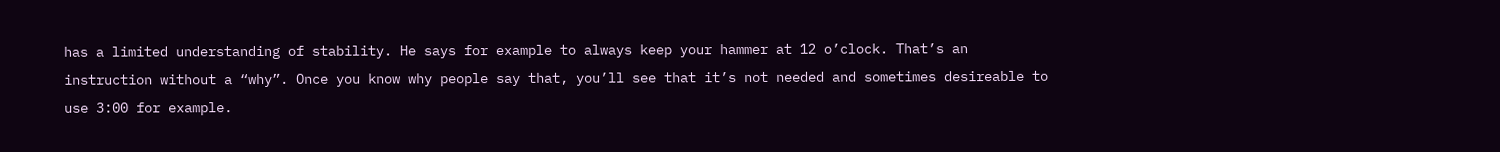has a limited understanding of stability. He says for example to always keep your hammer at 12 o’clock. That’s an instruction without a “why”. Once you know why people say that, you’ll see that it’s not needed and sometimes desireable to use 3:00 for example.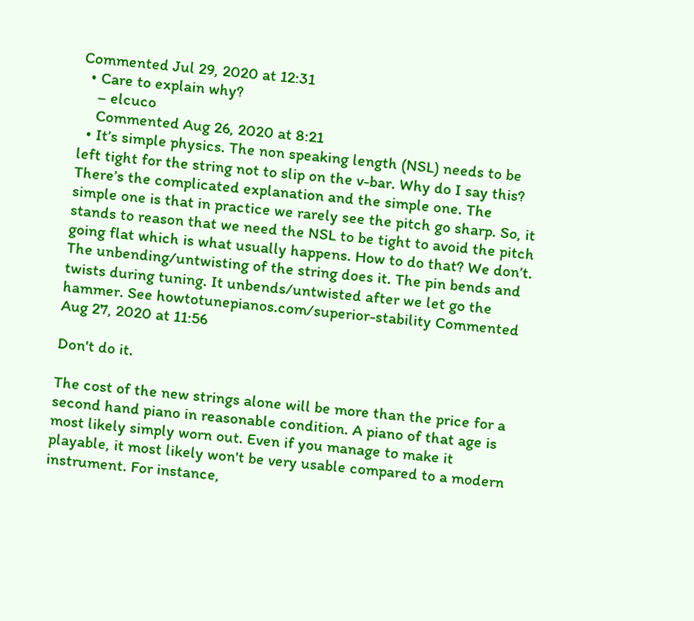Commented Jul 29, 2020 at 12:31
  • Care to explain why?
    – elcuco
    Commented Aug 26, 2020 at 8:21
  • It’s simple physics. The non speaking length (NSL) needs to be left tight for the string not to slip on the v-bar. Why do I say this? There’s the complicated explanation and the simple one. The simple one is that in practice we rarely see the pitch go sharp. So, it stands to reason that we need the NSL to be tight to avoid the pitch going flat which is what usually happens. How to do that? We don’t. The unbending/untwisting of the string does it. The pin bends and twists during tuning. It unbends/untwisted after we let go the hammer. See howtotunepianos.com/superior-stability Commented Aug 27, 2020 at 11:56

Don't do it.

The cost of the new strings alone will be more than the price for a second hand piano in reasonable condition. A piano of that age is most likely simply worn out. Even if you manage to make it playable, it most likely won't be very usable compared to a modern instrument. For instance,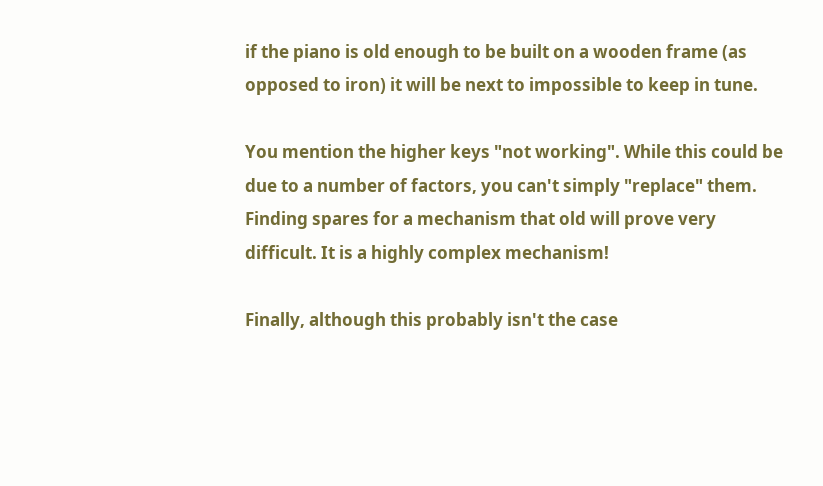if the piano is old enough to be built on a wooden frame (as opposed to iron) it will be next to impossible to keep in tune.

You mention the higher keys "not working". While this could be due to a number of factors, you can't simply "replace" them. Finding spares for a mechanism that old will prove very difficult. It is a highly complex mechanism!

Finally, although this probably isn't the case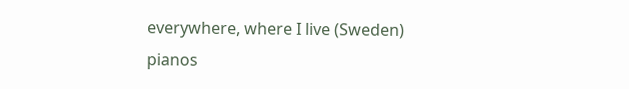everywhere, where I live (Sweden) pianos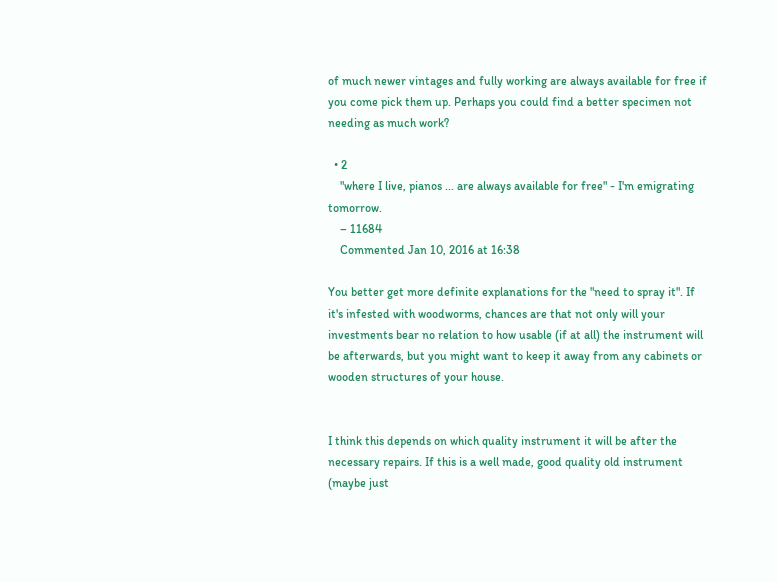of much newer vintages and fully working are always available for free if you come pick them up. Perhaps you could find a better specimen not needing as much work?

  • 2
    "where I live, pianos ... are always available for free" - I'm emigrating tomorrow.
    – 11684
    Commented Jan 10, 2016 at 16:38

You better get more definite explanations for the "need to spray it". If it's infested with woodworms, chances are that not only will your investments bear no relation to how usable (if at all) the instrument will be afterwards, but you might want to keep it away from any cabinets or wooden structures of your house.


I think this depends on which quality instrument it will be after the necessary repairs. If this is a well made, good quality old instrument (maybe just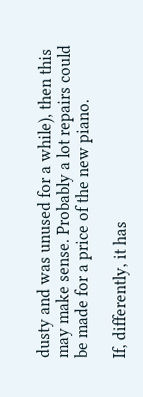dusty and was unused for a while), then this may make sense. Probably a lot repairs could be made for a price of the new piano.

If, differently, it has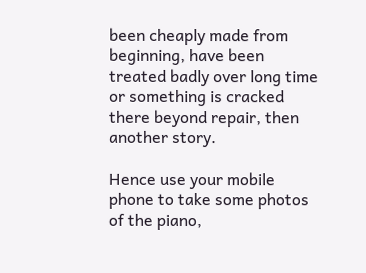been cheaply made from beginning, have been treated badly over long time or something is cracked there beyond repair, then another story.

Hence use your mobile phone to take some photos of the piano,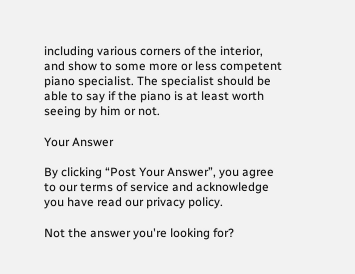including various corners of the interior, and show to some more or less competent piano specialist. The specialist should be able to say if the piano is at least worth seeing by him or not.

Your Answer

By clicking “Post Your Answer”, you agree to our terms of service and acknowledge you have read our privacy policy.

Not the answer you're looking for?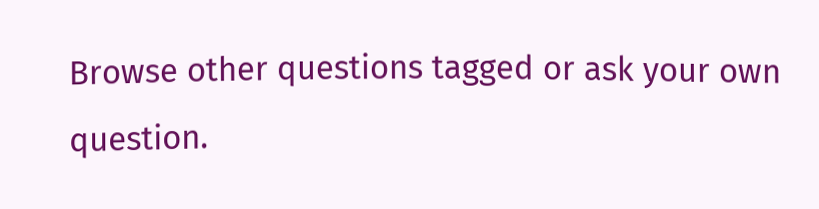Browse other questions tagged or ask your own question.